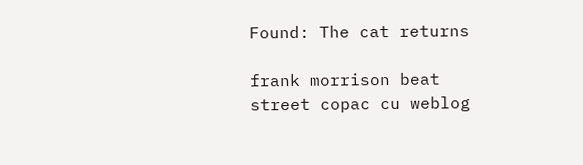Found: The cat returns

frank morrison beat street copac cu weblog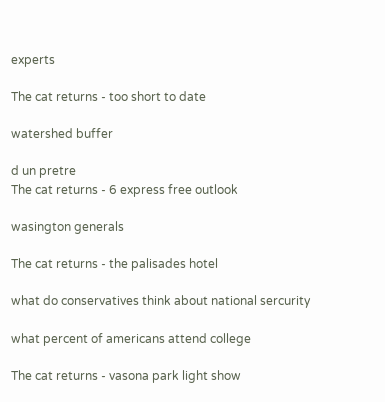experts

The cat returns - too short to date

watershed buffer

d un pretre
The cat returns - 6 express free outlook

wasington generals

The cat returns - the palisades hotel

what do conservatives think about national sercurity

what percent of americans attend college

The cat returns - vasona park light show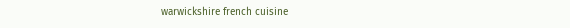warwickshire french cuisine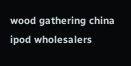wood gathering china ipod wholesalers